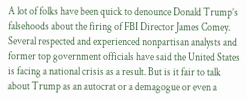A lot of folks have been quick to denounce Donald Trump’s falsehoods about the firing of FBI Director James Comey. Several respected and experienced nonpartisan analysts and former top government officials have said the United States is facing a national crisis as a result. But is it fair to talk about Trump as an autocrat or a demagogue or even a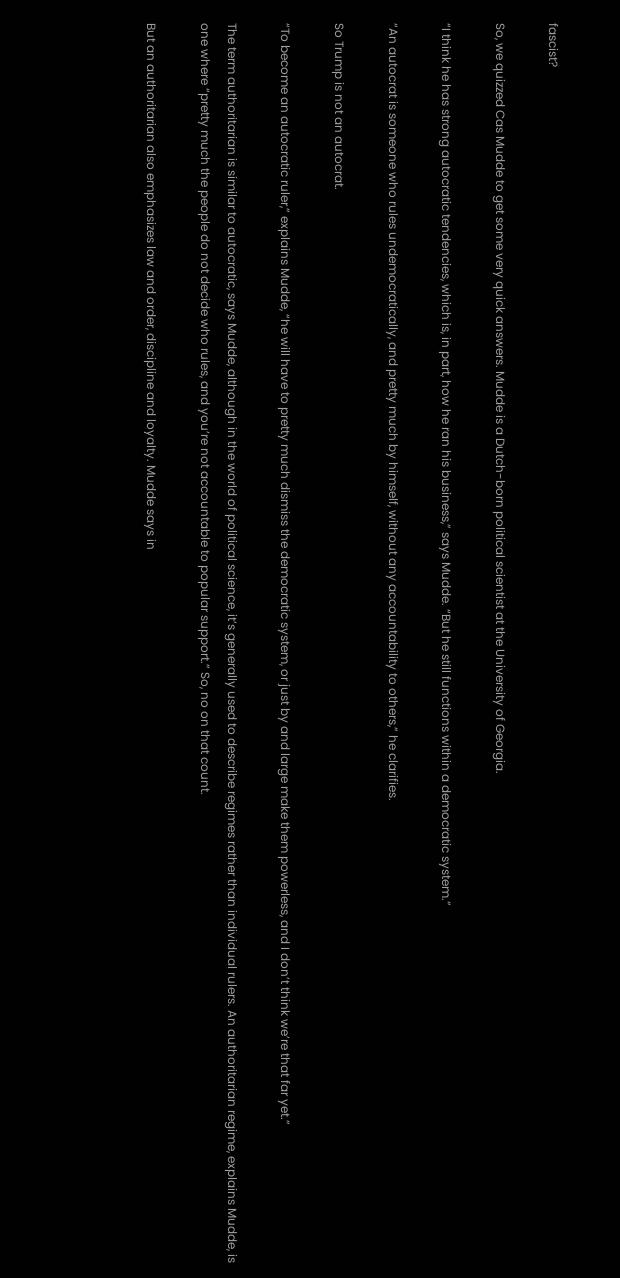fascist?

So, we quizzed Cas Mudde to get some very quick answers. Mudde is a Dutch-born political scientist at the University of Georgia.

“I think he has strong autocratic tendencies, which is, in part, how he ran his business,” says Mudde. “But he still functions within a democratic system.”

“An autocrat is someone who rules undemocratically, and pretty much by himself, without any accountability to others,” he clarifies.

So Trump is not an autocrat.

“To become an autocratic ruler,” explains Mudde, “he will have to pretty much dismiss the democratic system, or just by and large make them powerless, and I don’t think we’re that far yet.”

The term authoritarian is similar to autocratic, says Mudde, although in the world of political science, it’s generally used to describe regimes rather than individual rulers. An authoritarian regime, explains Mudde, is one where “pretty much the people do not decide who rules, and you’re not accountable to popular support.” So, no on that count.

But an authoritarian also emphasizes law and order, discipline and loyalty. Mudde says in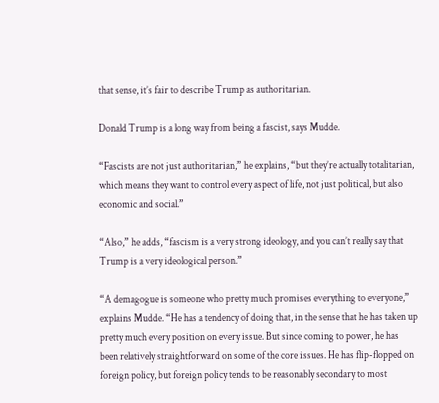that sense, it’s fair to describe Trump as authoritarian.

Donald Trump is a long way from being a fascist, says Mudde.

“Fascists are not just authoritarian,” he explains, “but they’re actually totalitarian, which means they want to control every aspect of life, not just political, but also economic and social.”

“Also,” he adds, “fascism is a very strong ideology, and you can’t really say that Trump is a very ideological person.”

“A demagogue is someone who pretty much promises everything to everyone,” explains Mudde. “He has a tendency of doing that, in the sense that he has taken up pretty much every position on every issue. But since coming to power, he has been relatively straightforward on some of the core issues. He has flip-flopped on foreign policy, but foreign policy tends to be reasonably secondary to most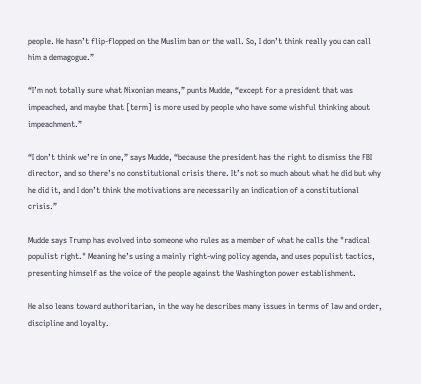people. He hasn’t flip-flopped on the Muslim ban or the wall. So, I don’t think really you can call him a demagogue.”

“I’m not totally sure what Nixonian means,” punts Mudde, “except for a president that was impeached, and maybe that [term] is more used by people who have some wishful thinking about impeachment.”

“I don’t think we’re in one,” says Mudde, “because the president has the right to dismiss the FBI director, and so there’s no constitutional crisis there. It’s not so much about what he did but why he did it, and I don’t think the motivations are necessarily an indication of a constitutional crisis.”

Mudde says Trump has evolved into someone who rules as a member of what he calls the "radical populist right." Meaning he’s using a mainly right-wing policy agenda, and uses populist tactics, presenting himself as the voice of the people against the Washington power establishment.

He also leans toward authoritarian, in the way he describes many issues in terms of law and order, discipline and loyalty.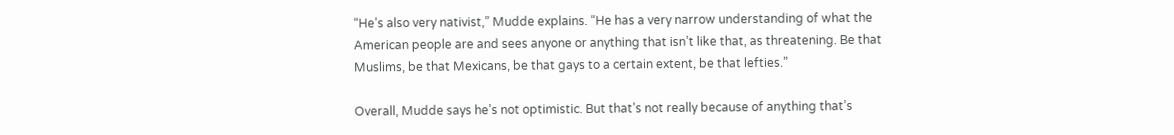“He’s also very nativist,” Mudde explains. “He has a very narrow understanding of what the American people are and sees anyone or anything that isn’t like that, as threatening. Be that Muslims, be that Mexicans, be that gays to a certain extent, be that lefties.”

Overall, Mudde says he’s not optimistic. But that’s not really because of anything that’s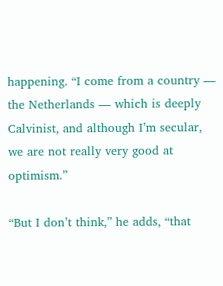happening. “I come from a country — the Netherlands — which is deeply Calvinist, and although I’m secular, we are not really very good at optimism.”

“But I don’t think,” he adds, “that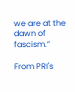we are at the dawn of fascism.”

From PRI's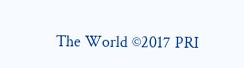The World ©2017 PRI